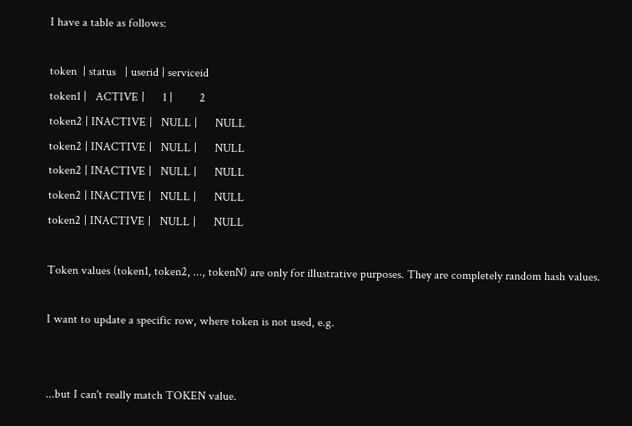I have a table as follows:

token  | status   | userid | serviceid
token1 |   ACTIVE |      1 |         2
token2 | INACTIVE |   NULL |      NULL
token2 | INACTIVE |   NULL |      NULL
token2 | INACTIVE |   NULL |      NULL
token2 | INACTIVE |   NULL |      NULL
token2 | INACTIVE |   NULL |      NULL

Token values (token1, token2, ..., tokenN) are only for illustrative purposes. They are completely random hash values.

I want to update a specific row, where token is not used, e.g.


...but I can't really match TOKEN value.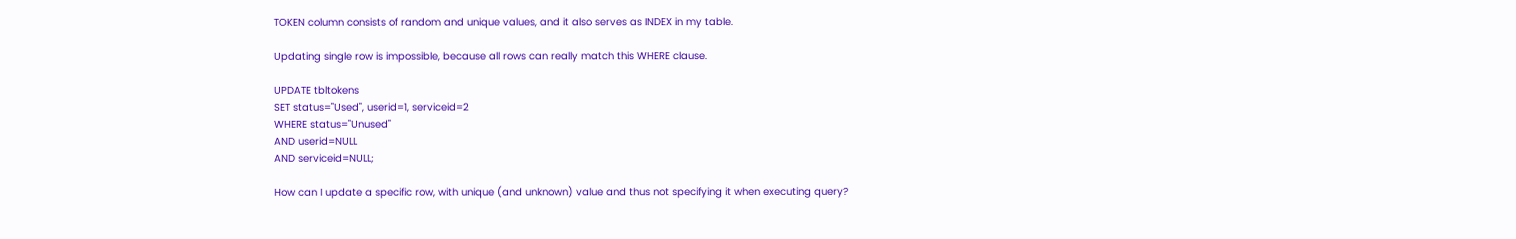TOKEN column consists of random and unique values, and it also serves as INDEX in my table.

Updating single row is impossible, because all rows can really match this WHERE clause.

UPDATE tbltokens
SET status="Used", userid=1, serviceid=2
WHERE status="Unused"
AND userid=NULL
AND serviceid=NULL;

How can I update a specific row, with unique (and unknown) value and thus not specifying it when executing query?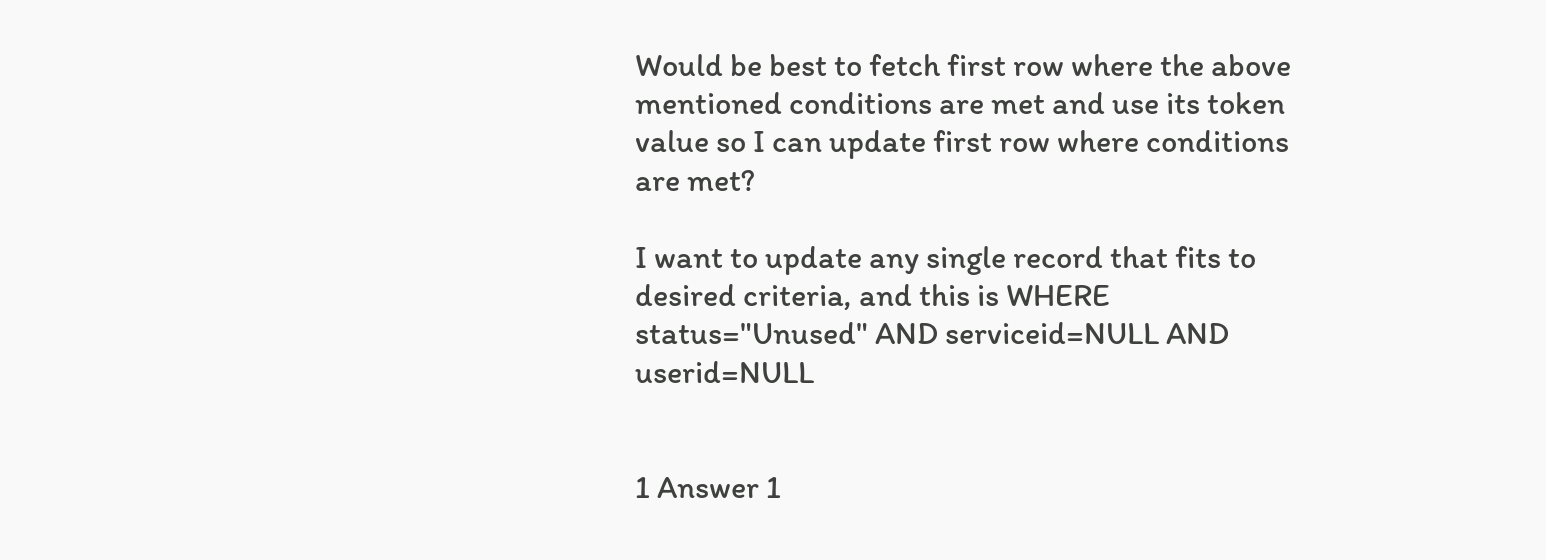Would be best to fetch first row where the above mentioned conditions are met and use its token value so I can update first row where conditions are met?

I want to update any single record that fits to desired criteria, and this is WHERE status="Unused" AND serviceid=NULL AND userid=NULL


1 Answer 1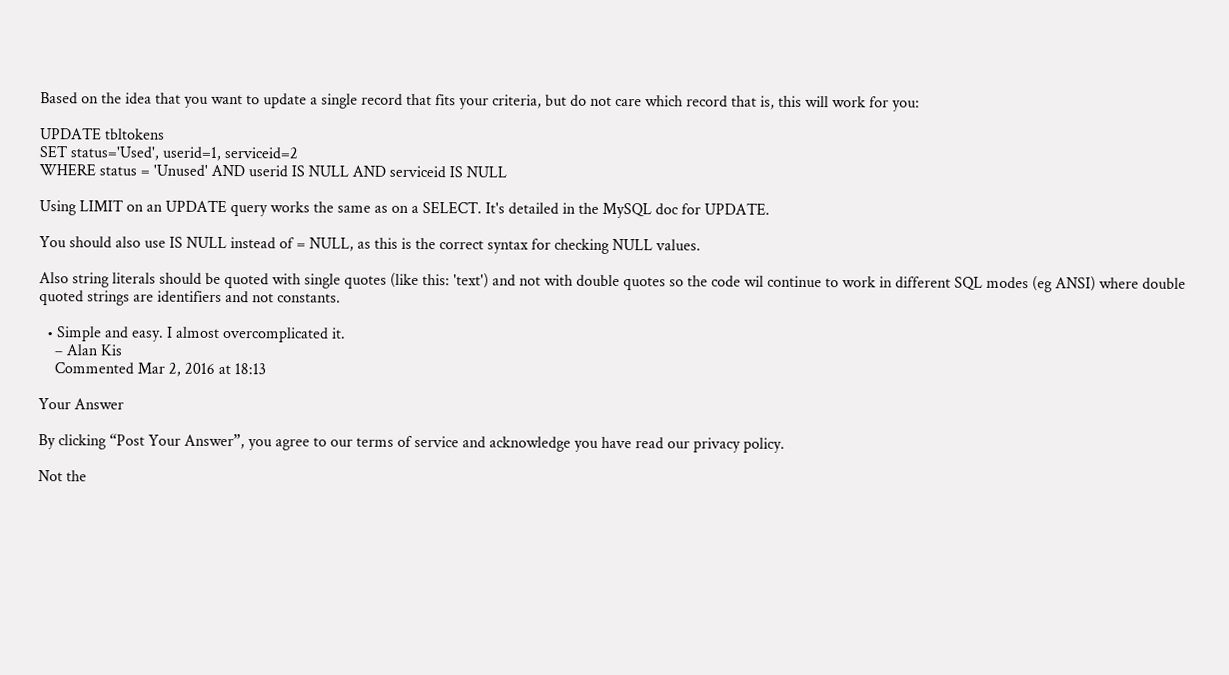Based on the idea that you want to update a single record that fits your criteria, but do not care which record that is, this will work for you:

UPDATE tbltokens
SET status='Used', userid=1, serviceid=2
WHERE status = 'Unused' AND userid IS NULL AND serviceid IS NULL

Using LIMIT on an UPDATE query works the same as on a SELECT. It's detailed in the MySQL doc for UPDATE.

You should also use IS NULL instead of = NULL, as this is the correct syntax for checking NULL values.

Also string literals should be quoted with single quotes (like this: 'text') and not with double quotes so the code wil continue to work in different SQL modes (eg ANSI) where double quoted strings are identifiers and not constants.

  • Simple and easy. I almost overcomplicated it.
    – Alan Kis
    Commented Mar 2, 2016 at 18:13

Your Answer

By clicking “Post Your Answer”, you agree to our terms of service and acknowledge you have read our privacy policy.

Not the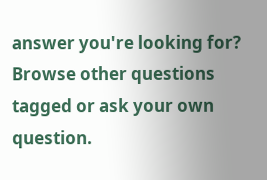answer you're looking for? Browse other questions tagged or ask your own question.